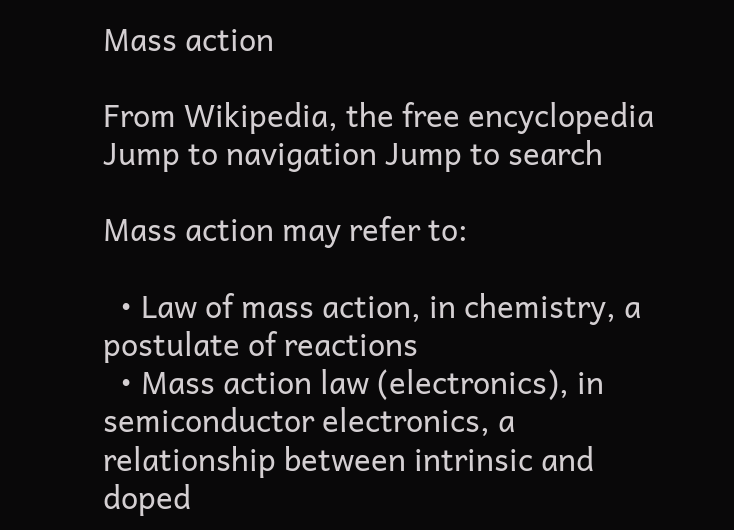Mass action

From Wikipedia, the free encyclopedia
Jump to navigation Jump to search

Mass action may refer to:

  • Law of mass action, in chemistry, a postulate of reactions
  • Mass action law (electronics), in semiconductor electronics, a relationship between intrinsic and doped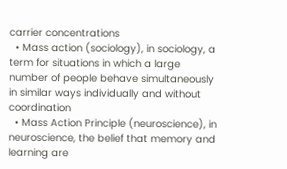carrier concentrations
  • Mass action (sociology), in sociology, a term for situations in which a large number of people behave simultaneously in similar ways individually and without coordination
  • Mass Action Principle (neuroscience), in neuroscience, the belief that memory and learning are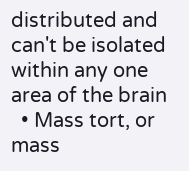distributed and can't be isolated within any one area of the brain
  • Mass tort, or mass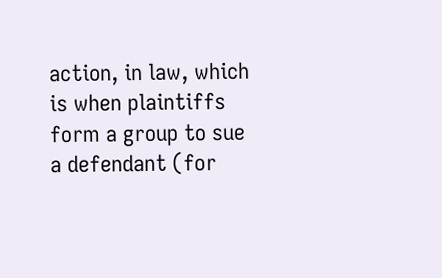action, in law, which is when plaintiffs form a group to sue a defendant (for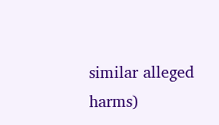similar alleged harms)